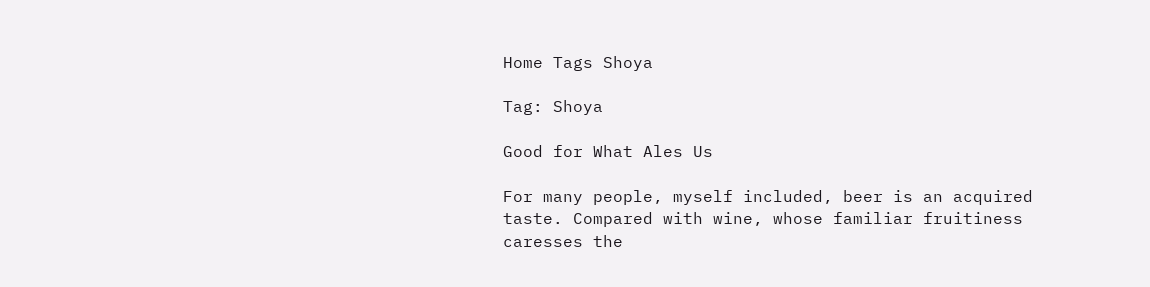Home Tags Shoya

Tag: Shoya

Good for What Ales Us

For many people, myself included, beer is an acquired taste. Compared with wine, whose familiar fruitiness caresses the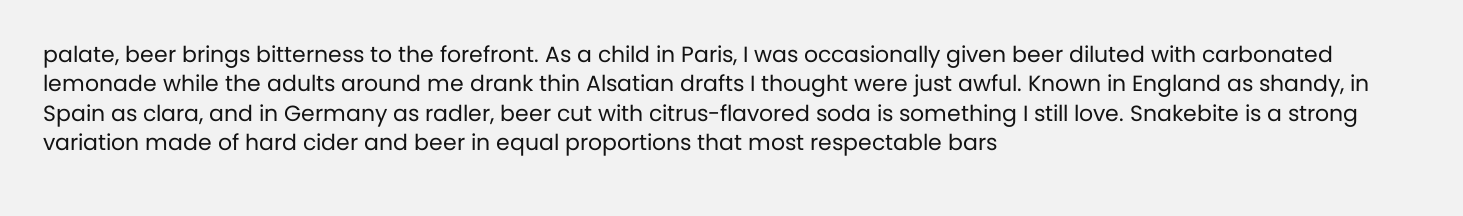palate, beer brings bitterness to the forefront. As a child in Paris, I was occasionally given beer diluted with carbonated lemonade while the adults around me drank thin Alsatian drafts I thought were just awful. Known in England as shandy, in Spain as clara, and in Germany as radler, beer cut with citrus-flavored soda is something I still love. Snakebite is a strong variation made of hard cider and beer in equal proportions that most respectable bars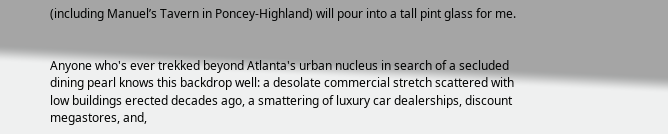(including Manuel’s Tavern in Poncey-Highland) will pour into a tall pint glass for me.


Anyone who's ever trekked beyond Atlanta's urban nucleus in search of a secluded dining pearl knows this backdrop well: a desolate commercial stretch scattered with low buildings erected decades ago, a smattering of luxury car dealerships, discount megastores, and,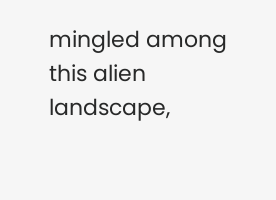mingled among this alien landscape,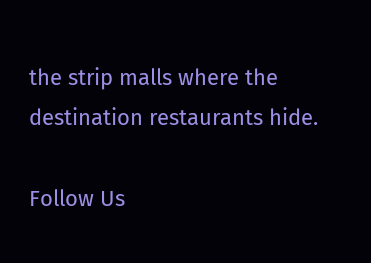the strip malls where the destination restaurants hide.

Follow Us